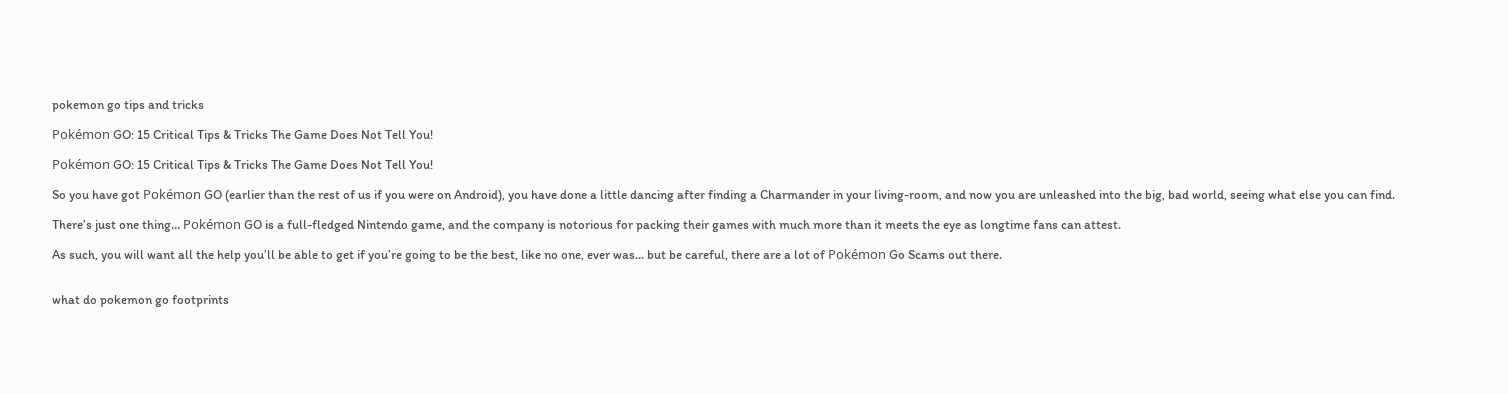pokemon go tips and tricks

Pokémon GO: 15 Critical Tips & Tricks The Game Does Not Tell You!

Pokémon GO: 15 Critical Tips & Tricks The Game Does Not Tell You!

So you have got Pokémon GO (earlier than the rest of us if you were on Android), you have done a little dancing after finding a Charmander in your living-room, and now you are unleashed into the big, bad world, seeing what else you can find.

There’s just one thing… Pokémon GO is a full-fledged Nintendo game, and the company is notorious for packing their games with much more than it meets the eye as longtime fans can attest.

As such, you will want all the help you’ll be able to get if you’re going to be the best, like no one, ever was… but be careful, there are a lot of Pokémon Go Scams out there.


what do pokemon go footprints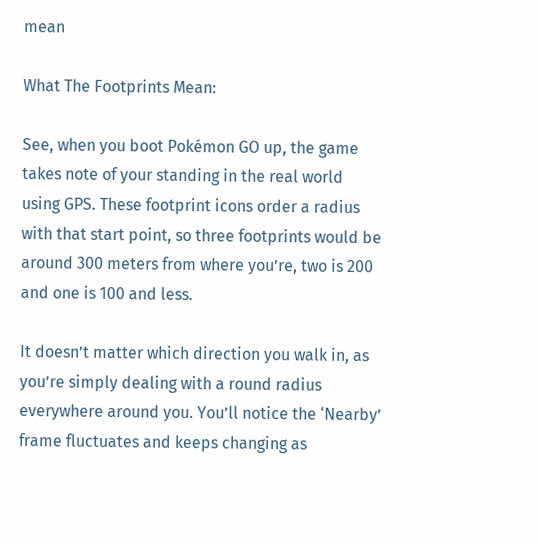mean

What The Footprints Mean:

See, when you boot Pokémon GO up, the game takes note of your standing in the real world using GPS. These footprint icons order a radius with that start point, so three footprints would be around 300 meters from where you’re, two is 200 and one is 100 and less.

It doesn’t matter which direction you walk in, as you’re simply dealing with a round radius everywhere around you. You’ll notice the ‘Nearby’ frame fluctuates and keeps changing as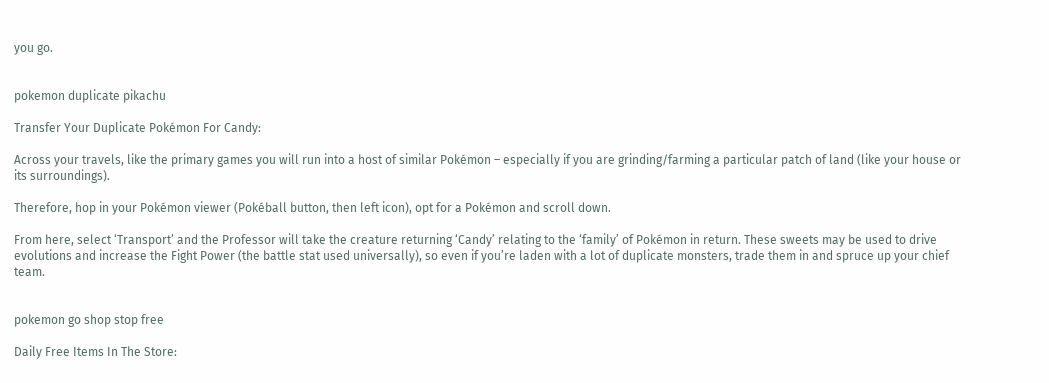you go.


pokemon duplicate pikachu

Transfer Your Duplicate Pokémon For Candy:

Across your travels, like the primary games you will run into a host of similar Pokémon – especially if you are grinding/farming a particular patch of land (like your house or its surroundings).

Therefore, hop in your Pokémon viewer (Pokéball button, then left icon), opt for a Pokémon and scroll down.

From here, select ‘Transport’ and the Professor will take the creature returning ‘Candy’ relating to the ‘family’ of Pokémon in return. These sweets may be used to drive evolutions and increase the Fight Power (the battle stat used universally), so even if you’re laden with a lot of duplicate monsters, trade them in and spruce up your chief team.


pokemon go shop stop free

Daily Free Items In The Store: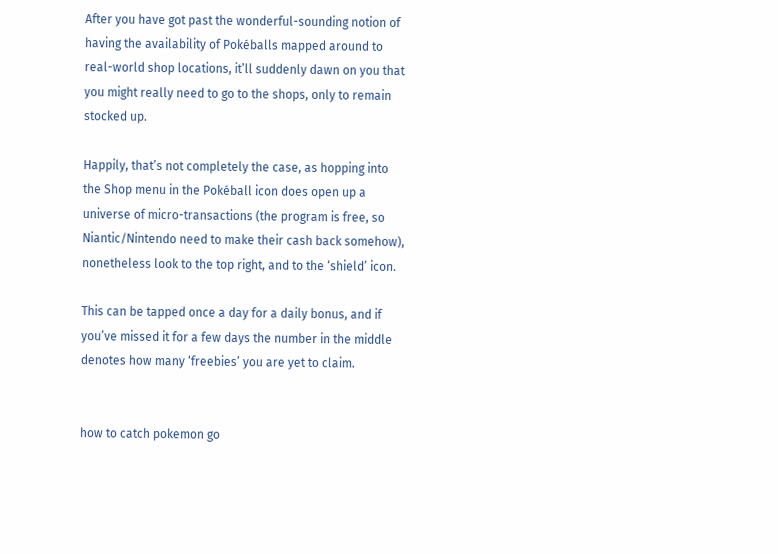After you have got past the wonderful-sounding notion of having the availability of Pokéballs mapped around to real-world shop locations, it’ll suddenly dawn on you that you might really need to go to the shops, only to remain stocked up.

Happily, that’s not completely the case, as hopping into the Shop menu in the Pokéball icon does open up a universe of micro-transactions (the program is free, so Niantic/Nintendo need to make their cash back somehow), nonetheless look to the top right, and to the ‘shield’ icon.

This can be tapped once a day for a daily bonus, and if you’ve missed it for a few days the number in the middle denotes how many ‘freebies’ you are yet to claim.


how to catch pokemon go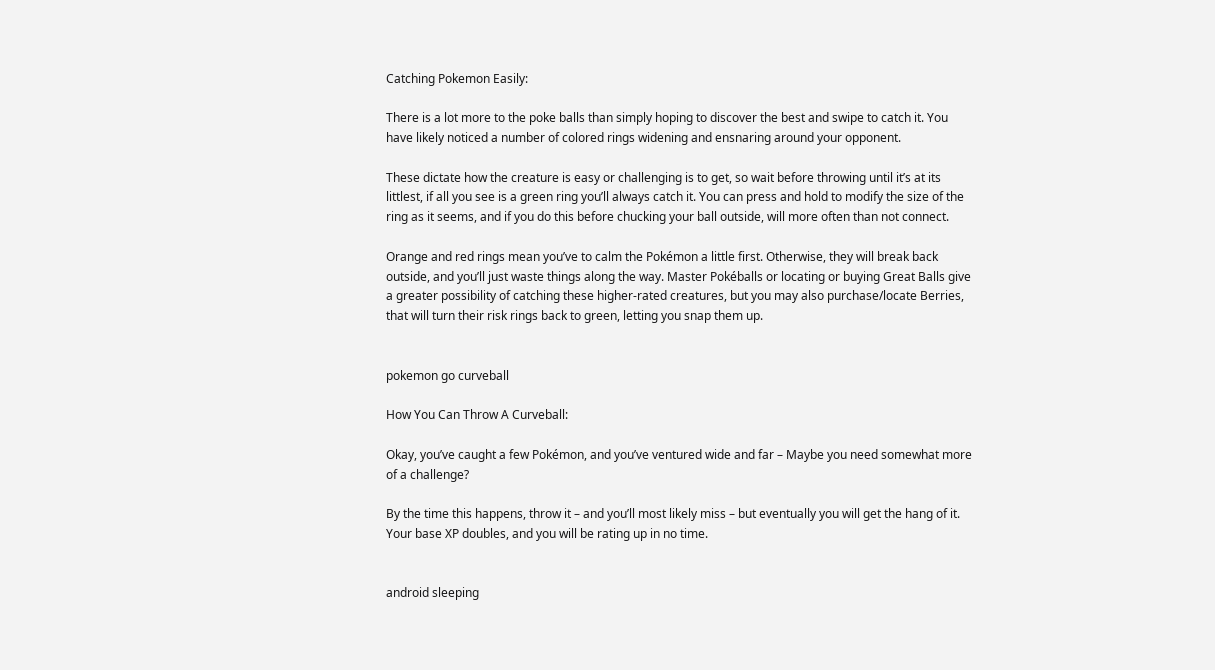Catching Pokemon Easily:

There is a lot more to the poke balls than simply hoping to discover the best and swipe to catch it. You have likely noticed a number of colored rings widening and ensnaring around your opponent.

These dictate how the creature is easy or challenging is to get, so wait before throwing until it’s at its littlest, if all you see is a green ring you’ll always catch it. You can press and hold to modify the size of the ring as it seems, and if you do this before chucking your ball outside, will more often than not connect.

Orange and red rings mean you’ve to calm the Pokémon a little first. Otherwise, they will break back outside, and you’ll just waste things along the way. Master Pokéballs or locating or buying Great Balls give a greater possibility of catching these higher-rated creatures, but you may also purchase/locate Berries, that will turn their risk rings back to green, letting you snap them up.


pokemon go curveball

How You Can Throw A Curveball:

Okay, you’ve caught a few Pokémon, and you’ve ventured wide and far – Maybe you need somewhat more of a challenge?

By the time this happens, throw it – and you’ll most likely miss – but eventually you will get the hang of it. Your base XP doubles, and you will be rating up in no time.


android sleeping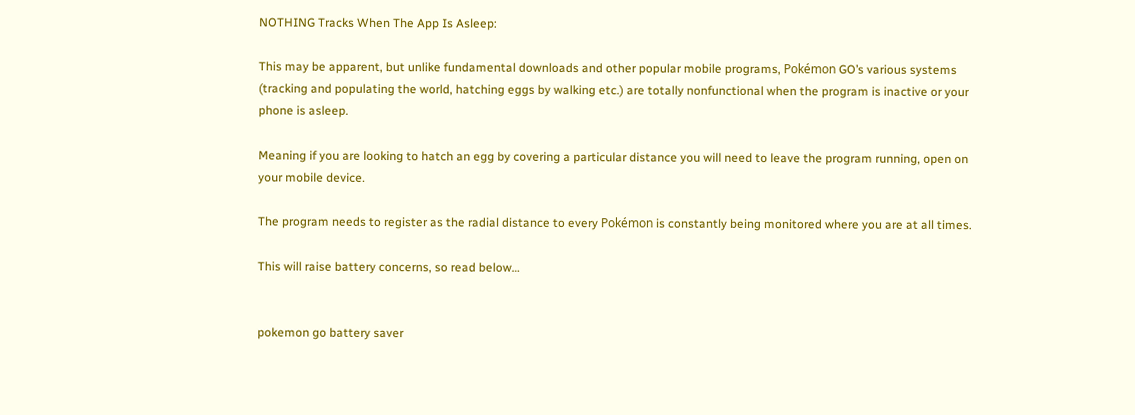NOTHING Tracks When The App Is Asleep:

This may be apparent, but unlike fundamental downloads and other popular mobile programs, Pokémon GO’s various systems (tracking and populating the world, hatching eggs by walking etc.) are totally nonfunctional when the program is inactive or your phone is asleep.

Meaning if you are looking to hatch an egg by covering a particular distance you will need to leave the program running, open on your mobile device.

The program needs to register as the radial distance to every Pokémon is constantly being monitored where you are at all times.

This will raise battery concerns, so read below…


pokemon go battery saver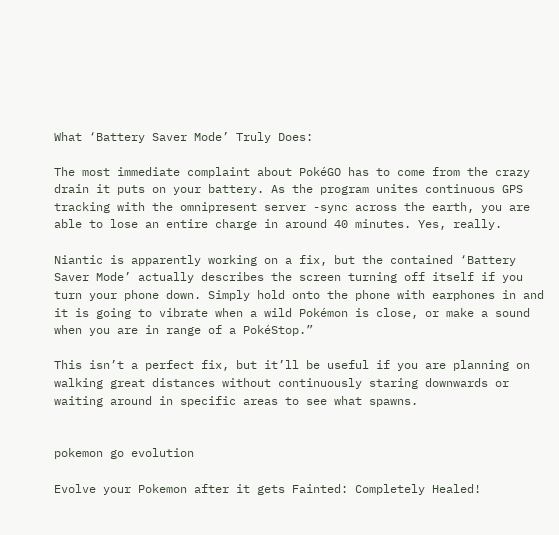What ‘Battery Saver Mode’ Truly Does:

The most immediate complaint about PokéGO has to come from the crazy drain it puts on your battery. As the program unites continuous GPS tracking with the omnipresent server -sync across the earth, you are able to lose an entire charge in around 40 minutes. Yes, really.

Niantic is apparently working on a fix, but the contained ‘Battery Saver Mode’ actually describes the screen turning off itself if you turn your phone down. Simply hold onto the phone with earphones in and it is going to vibrate when a wild Pokémon is close, or make a sound when you are in range of a PokéStop.”

This isn’t a perfect fix, but it’ll be useful if you are planning on walking great distances without continuously staring downwards or waiting around in specific areas to see what spawns.


pokemon go evolution

Evolve your Pokemon after it gets Fainted: Completely Healed!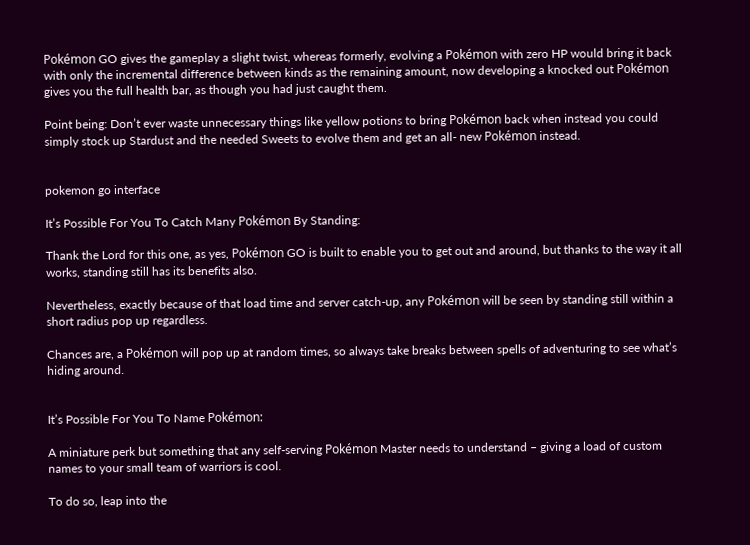Pokémon GO gives the gameplay a slight twist, whereas formerly, evolving a Pokémon with zero HP would bring it back with only the incremental difference between kinds as the remaining amount, now developing a knocked out Pokémon gives you the full health bar, as though you had just caught them.

Point being: Don’t ever waste unnecessary things like yellow potions to bring Pokémon back when instead you could simply stock up Stardust and the needed Sweets to evolve them and get an all- new Pokémon instead.


pokemon go interface

It’s Possible For You To Catch Many Pokémon By Standing:

Thank the Lord for this one, as yes, Pokémon GO is built to enable you to get out and around, but thanks to the way it all works, standing still has its benefits also.

Nevertheless, exactly because of that load time and server catch-up, any Pokémon will be seen by standing still within a short radius pop up regardless.

Chances are, a Pokémon will pop up at random times, so always take breaks between spells of adventuring to see what’s hiding around.


It’s Possible For You To Name Pokémon:

A miniature perk but something that any self-serving Pokémon Master needs to understand – giving a load of custom names to your small team of warriors is cool.

To do so, leap into the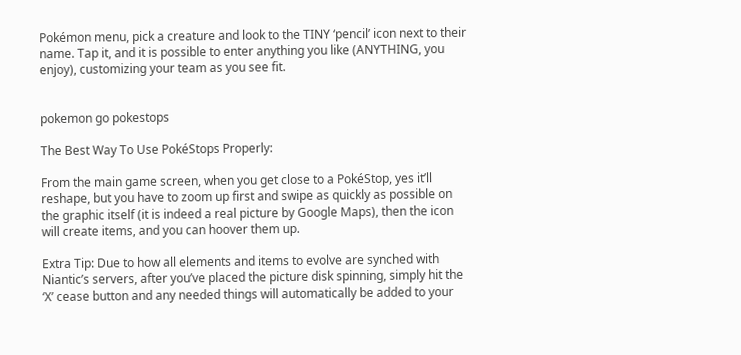Pokémon menu, pick a creature and look to the TINY ‘pencil’ icon next to their name. Tap it, and it is possible to enter anything you like (ANYTHING, you enjoy), customizing your team as you see fit.


pokemon go pokestops

The Best Way To Use PokéStops Properly:

From the main game screen, when you get close to a PokéStop, yes it’ll reshape, but you have to zoom up first and swipe as quickly as possible on the graphic itself (it is indeed a real picture by Google Maps), then the icon will create items, and you can hoover them up.

Extra Tip: Due to how all elements and items to evolve are synched with Niantic’s servers, after you’ve placed the picture disk spinning, simply hit the ‘X’ cease button and any needed things will automatically be added to your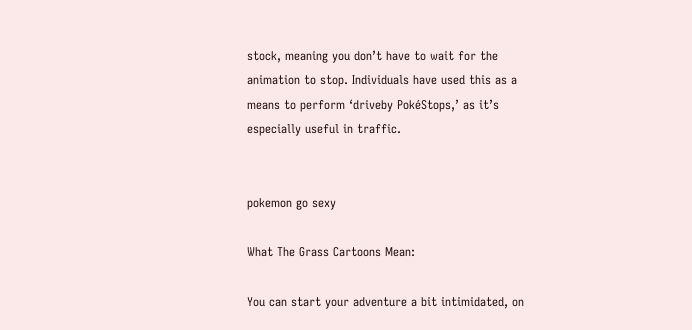stock, meaning you don’t have to wait for the animation to stop. Individuals have used this as a means to perform ‘driveby PokéStops,’ as it’s especially useful in traffic.


pokemon go sexy

What The Grass Cartoons Mean:

You can start your adventure a bit intimidated, on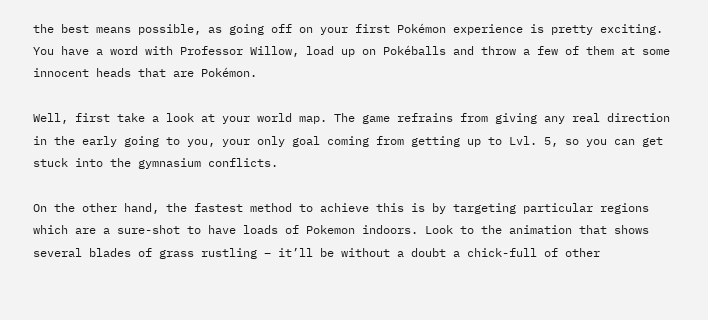the best means possible, as going off on your first Pokémon experience is pretty exciting. You have a word with Professor Willow, load up on Pokéballs and throw a few of them at some innocent heads that are Pokémon.

Well, first take a look at your world map. The game refrains from giving any real direction in the early going to you, your only goal coming from getting up to Lvl. 5, so you can get stuck into the gymnasium conflicts.

On the other hand, the fastest method to achieve this is by targeting particular regions which are a sure-shot to have loads of Pokemon indoors. Look to the animation that shows several blades of grass rustling – it’ll be without a doubt a chick-full of other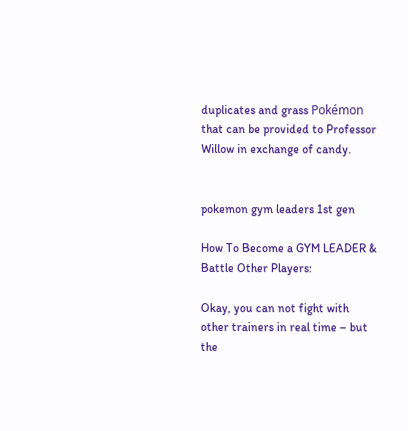duplicates and grass Pokémon that can be provided to Professor Willow in exchange of candy.


pokemon gym leaders 1st gen

How To Become a GYM LEADER & Battle Other Players:

Okay, you can not fight with other trainers in real time – but the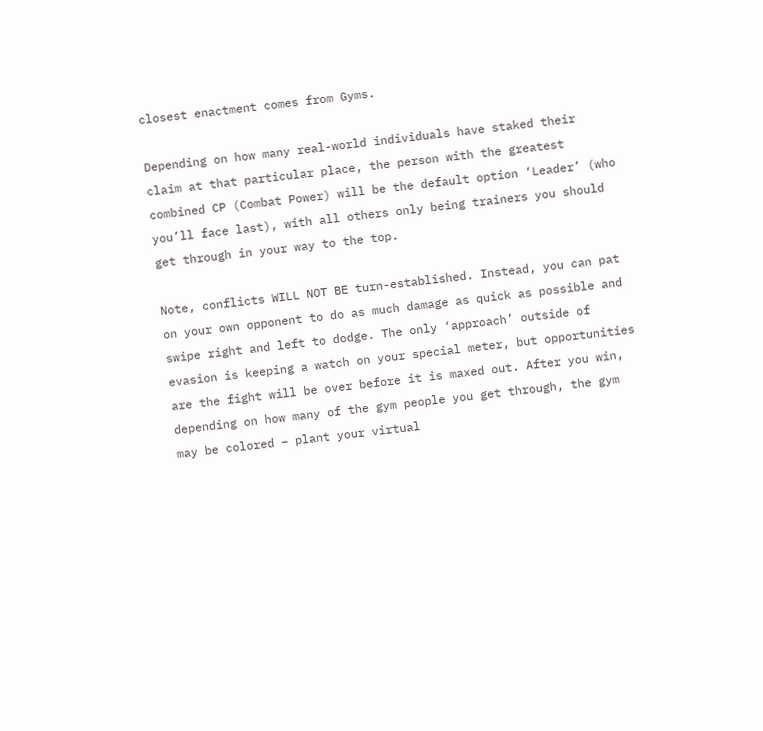closest enactment comes from Gyms.

Depending on how many real-world individuals have staked their claim at that particular place, the person with the greatest combined CP (Combat Power) will be the default option ‘Leader’ (who you’ll face last), with all others only being trainers you should get through in your way to the top.

Note, conflicts WILL NOT BE turn-established. Instead, you can pat on your own opponent to do as much damage as quick as possible and swipe right and left to dodge. The only ‘approach’ outside of evasion is keeping a watch on your special meter, but opportunities are the fight will be over before it is maxed out. After you win, depending on how many of the gym people you get through, the gym may be colored – plant your virtual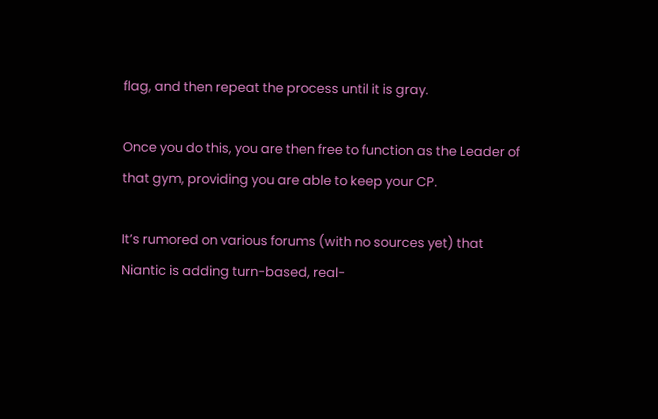flag, and then repeat the process until it is gray.

Once you do this, you are then free to function as the Leader of that gym, providing you are able to keep your CP.

It’s rumored on various forums (with no sources yet) that Niantic is adding turn-based, real-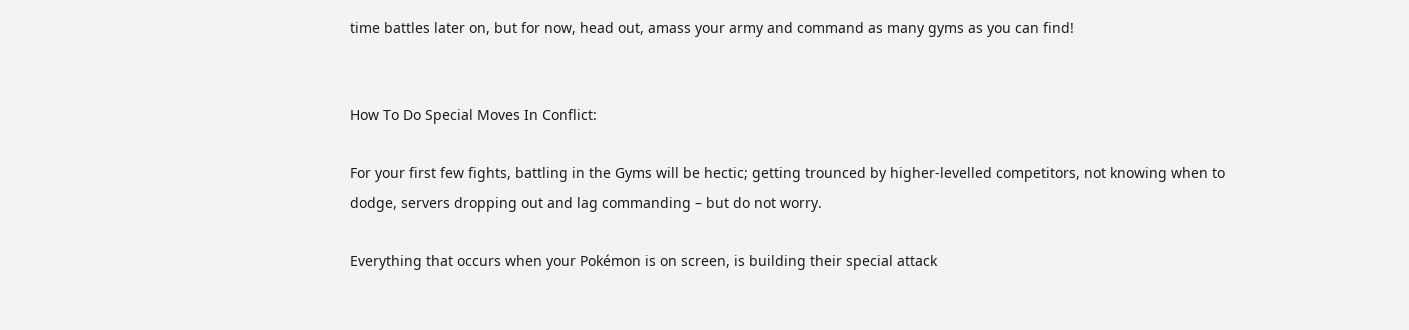time battles later on, but for now, head out, amass your army and command as many gyms as you can find!


How To Do Special Moves In Conflict:

For your first few fights, battling in the Gyms will be hectic; getting trounced by higher-levelled competitors, not knowing when to dodge, servers dropping out and lag commanding – but do not worry.

Everything that occurs when your Pokémon is on screen, is building their special attack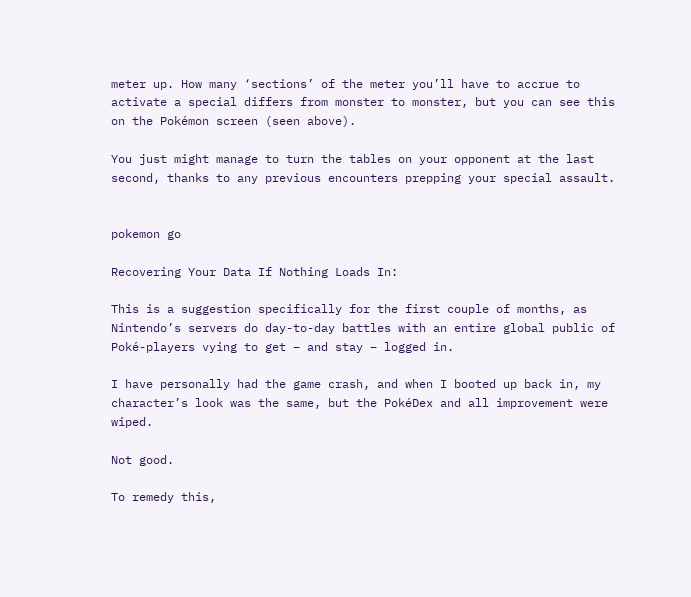meter up. How many ‘sections’ of the meter you’ll have to accrue to activate a special differs from monster to monster, but you can see this on the Pokémon screen (seen above).

You just might manage to turn the tables on your opponent at the last second, thanks to any previous encounters prepping your special assault.


pokemon go

Recovering Your Data If Nothing Loads In:

This is a suggestion specifically for the first couple of months, as Nintendo’s servers do day-to-day battles with an entire global public of Poké-players vying to get – and stay – logged in.

I have personally had the game crash, and when I booted up back in, my character’s look was the same, but the PokéDex and all improvement were wiped.

Not good.

To remedy this,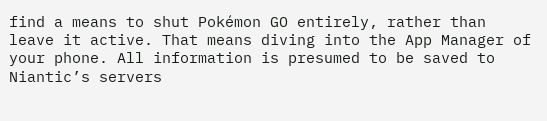find a means to shut Pokémon GO entirely, rather than leave it active. That means diving into the App Manager of your phone. All information is presumed to be saved to Niantic’s servers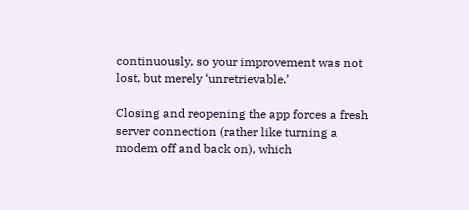continuously, so your improvement was not lost, but merely ‘unretrievable.’

Closing and reopening the app forces a fresh server connection (rather like turning a modem off and back on), which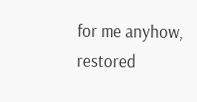for me anyhow, restored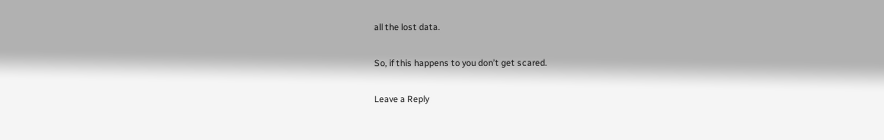all the lost data.

So, if this happens to you don’t get scared.

Leave a Reply